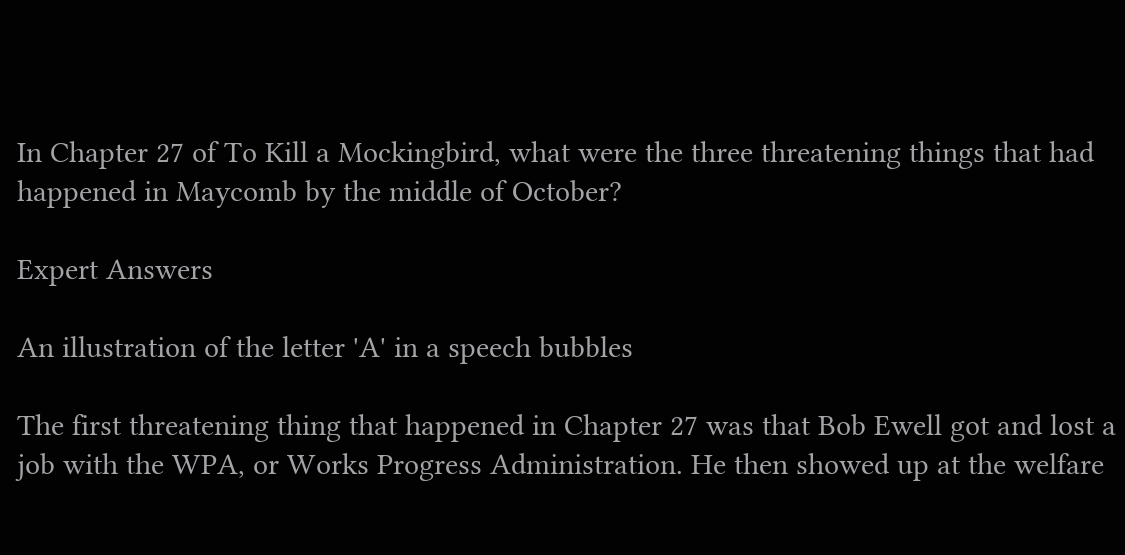In Chapter 27 of To Kill a Mockingbird, what were the three threatening things that had happened in Maycomb by the middle of October?

Expert Answers

An illustration of the letter 'A' in a speech bubbles

The first threatening thing that happened in Chapter 27 was that Bob Ewell got and lost a job with the WPA, or Works Progress Administration. He then showed up at the welfare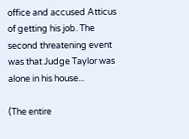office and accused Atticus of getting his job. The second threatening event was that Judge Taylor was alone in his house...

(The entire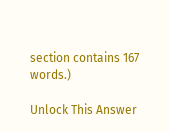section contains 167 words.)

Unlock This Answer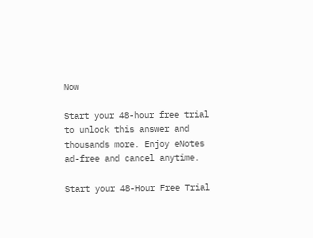Now

Start your 48-hour free trial to unlock this answer and thousands more. Enjoy eNotes ad-free and cancel anytime.

Start your 48-Hour Free Trial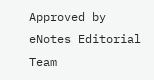Approved by eNotes Editorial Team